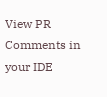View PR Comments in your IDE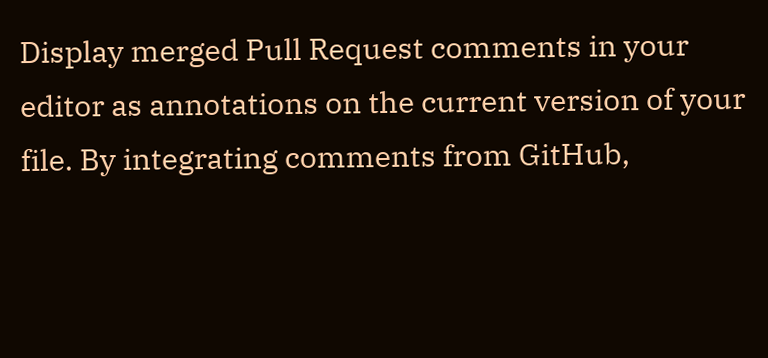Display merged Pull Request comments in your editor as annotations on the current version of your file. By integrating comments from GitHub,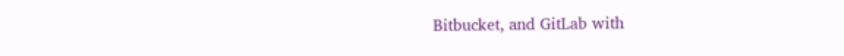Bitbucket, and GitLab with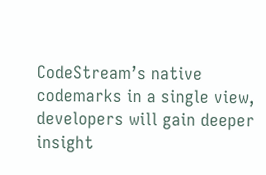CodeStream’s native codemarks in a single view, developers will gain deeper insight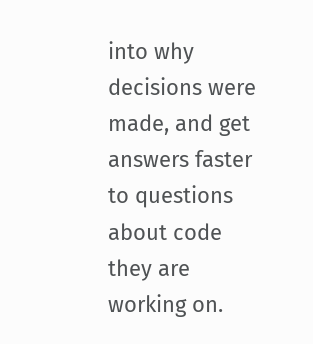into why decisions were made, and get answers faster to questions about code they are working on.